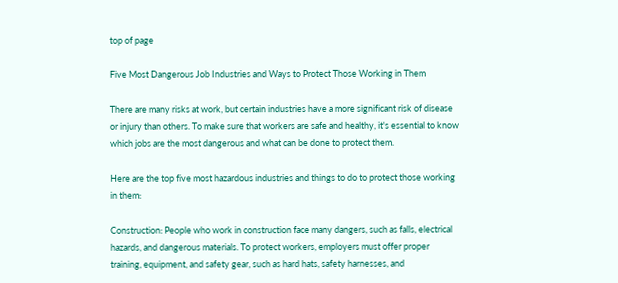top of page

Five Most Dangerous Job Industries and Ways to Protect Those Working in Them

There are many risks at work, but certain industries have a more significant risk of disease or injury than others. To make sure that workers are safe and healthy, it's essential to know which jobs are the most dangerous and what can be done to protect them.

Here are the top five most hazardous industries and things to do to protect those working in them:

Construction: People who work in construction face many dangers, such as falls, electrical hazards, and dangerous materials. To protect workers, employers must offer proper training, equipment, and safety gear, such as hard hats, safety harnesses, and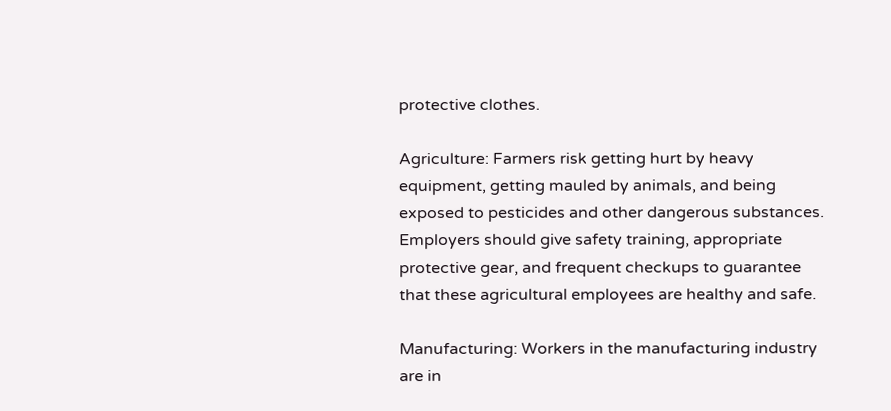protective clothes.

Agriculture: Farmers risk getting hurt by heavy equipment, getting mauled by animals, and being exposed to pesticides and other dangerous substances. Employers should give safety training, appropriate protective gear, and frequent checkups to guarantee that these agricultural employees are healthy and safe.

Manufacturing: Workers in the manufacturing industry are in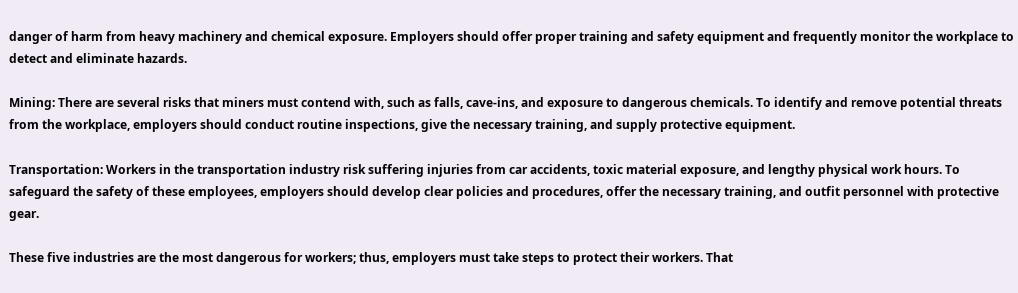danger of harm from heavy machinery and chemical exposure. Employers should offer proper training and safety equipment and frequently monitor the workplace to detect and eliminate hazards.

Mining: There are several risks that miners must contend with, such as falls, cave-ins, and exposure to dangerous chemicals. To identify and remove potential threats from the workplace, employers should conduct routine inspections, give the necessary training, and supply protective equipment.

Transportation: Workers in the transportation industry risk suffering injuries from car accidents, toxic material exposure, and lengthy physical work hours. To safeguard the safety of these employees, employers should develop clear policies and procedures, offer the necessary training, and outfit personnel with protective gear.

These five industries are the most dangerous for workers; thus, employers must take steps to protect their workers. That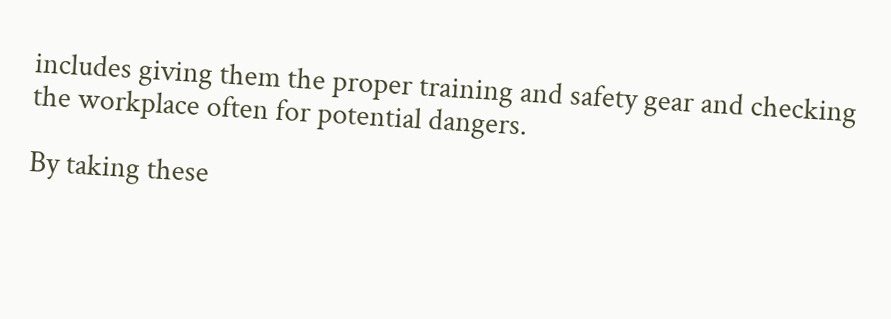includes giving them the proper training and safety gear and checking the workplace often for potential dangers.

By taking these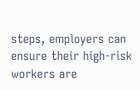steps, employers can ensure their high-risk workers are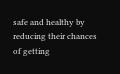safe and healthy by reducing their chances of getting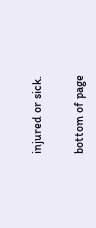injured or sick.


bottom of page